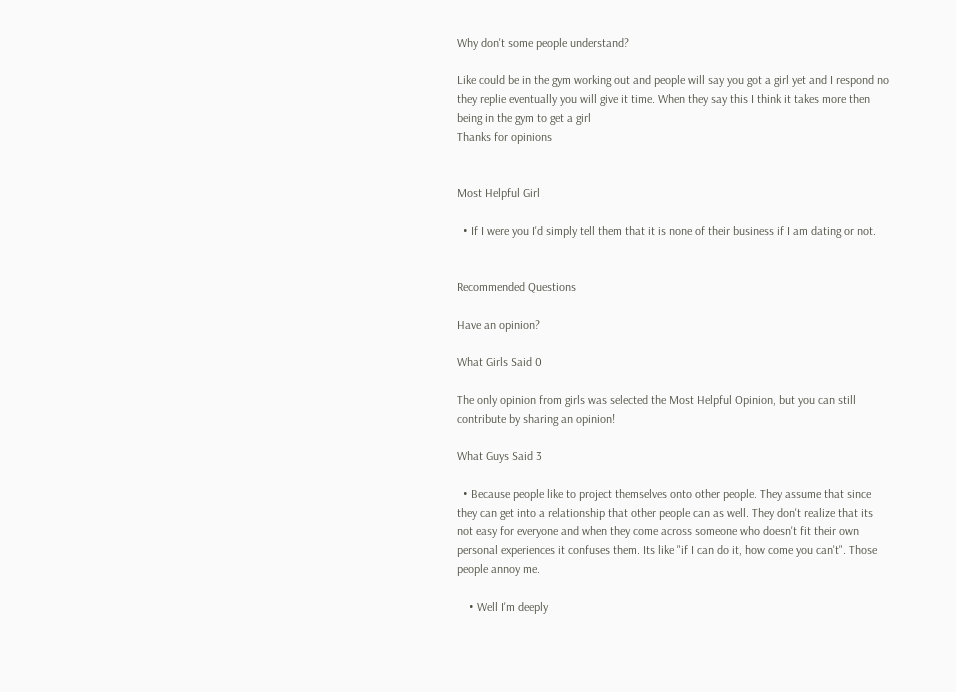Why don't some people understand?

Like could be in the gym working out and people will say you got a girl yet and I respond no they replie eventually you will give it time. When they say this I think it takes more then being in the gym to get a girl
Thanks for opinions


Most Helpful Girl

  • If I were you I'd simply tell them that it is none of their business if I am dating or not.


Recommended Questions

Have an opinion?

What Girls Said 0

The only opinion from girls was selected the Most Helpful Opinion, but you can still contribute by sharing an opinion!

What Guys Said 3

  • Because people like to project themselves onto other people. They assume that since they can get into a relationship that other people can as well. They don't realize that its not easy for everyone and when they come across someone who doesn't fit their own personal experiences it confuses them. Its like "if I can do it, how come you can't". Those people annoy me.

    • Well I'm deeply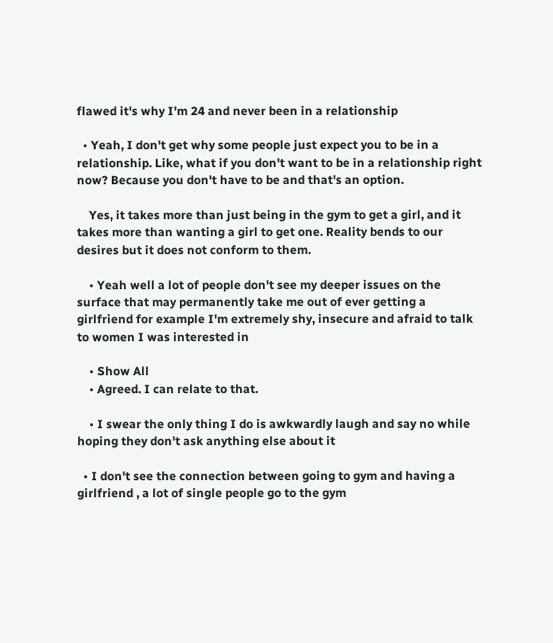flawed it's why I'm 24 and never been in a relationship

  • Yeah, I don't get why some people just expect you to be in a relationship. Like, what if you don't want to be in a relationship right now? Because you don't have to be and that's an option.

    Yes, it takes more than just being in the gym to get a girl, and it takes more than wanting a girl to get one. Reality bends to our desires but it does not conform to them.

    • Yeah well a lot of people don't see my deeper issues on the surface that may permanently take me out of ever getting a girlfriend for example I'm extremely shy, insecure and afraid to talk to women I was interested in

    • Show All
    • Agreed. I can relate to that.

    • I swear the only thing I do is awkwardly laugh and say no while hoping they don't ask anything else about it

  • I don't see the connection between going to gym and having a girlfriend , a lot of single people go to the gym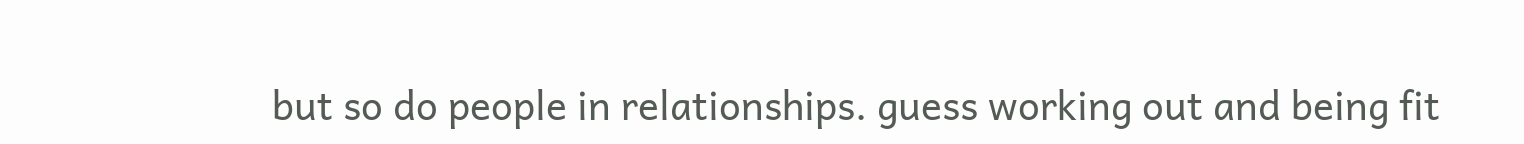but so do people in relationships. guess working out and being fit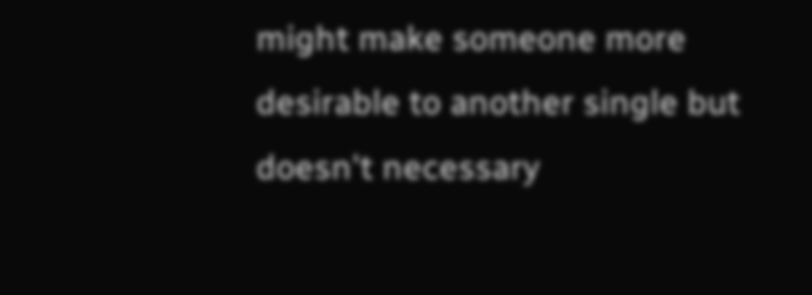might make someone more desirable to another single but doesn't necessary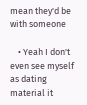mean they'd be with someone

    • Yeah I don't even see myself as dating material it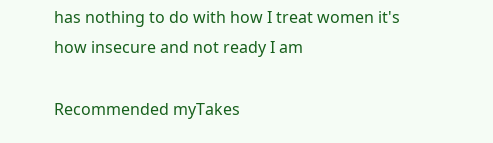has nothing to do with how I treat women it's how insecure and not ready I am

Recommended myTakes